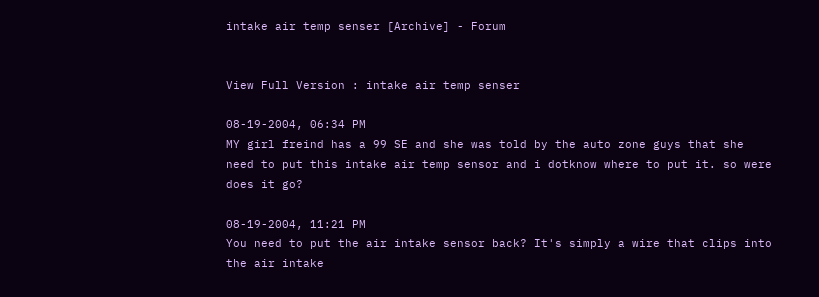intake air temp senser [Archive] - Forum


View Full Version : intake air temp senser

08-19-2004, 06:34 PM
MY girl freind has a 99 SE and she was told by the auto zone guys that she need to put this intake air temp sensor and i dotknow where to put it. so were does it go?

08-19-2004, 11:21 PM
You need to put the air intake sensor back? It's simply a wire that clips into the air intake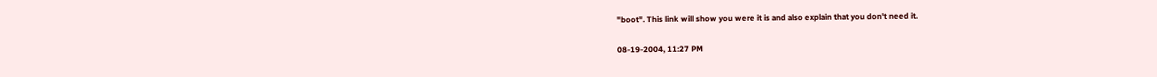"boot". This link will show you were it is and also explain that you don't need it.

08-19-2004, 11:27 PM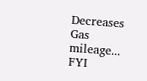Decreases Gas mileage... FYI